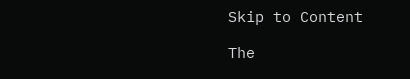Skip to Content

The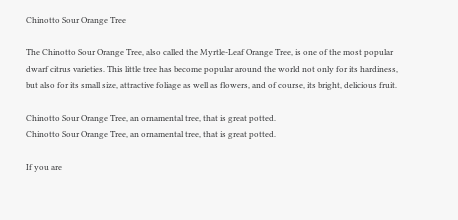Chinotto Sour Orange Tree

The Chinotto Sour Orange Tree, also called the Myrtle-Leaf Orange Tree, is one of the most popular dwarf citrus varieties. This little tree has become popular around the world not only for its hardiness, but also for its small size, attractive foliage as well as flowers, and of course, its bright, delicious fruit.

Chinotto Sour Orange Tree, an ornamental tree, that is great potted.
Chinotto Sour Orange Tree, an ornamental tree, that is great potted.

If you are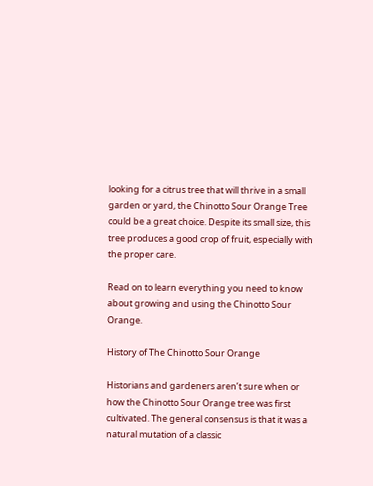looking for a citrus tree that will thrive in a small garden or yard, the Chinotto Sour Orange Tree could be a great choice. Despite its small size, this tree produces a good crop of fruit, especially with the proper care.

Read on to learn everything you need to know about growing and using the Chinotto Sour Orange.

History of The Chinotto Sour Orange

Historians and gardeners aren’t sure when or how the Chinotto Sour Orange tree was first cultivated. The general consensus is that it was a natural mutation of a classic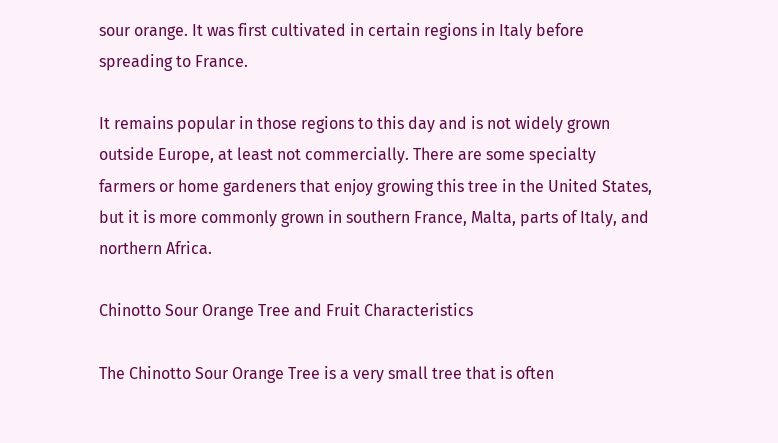sour orange. It was first cultivated in certain regions in Italy before spreading to France.

It remains popular in those regions to this day and is not widely grown outside Europe, at least not commercially. There are some specialty farmers or home gardeners that enjoy growing this tree in the United States, but it is more commonly grown in southern France, Malta, parts of Italy, and northern Africa.

Chinotto Sour Orange Tree and Fruit Characteristics

The Chinotto Sour Orange Tree is a very small tree that is often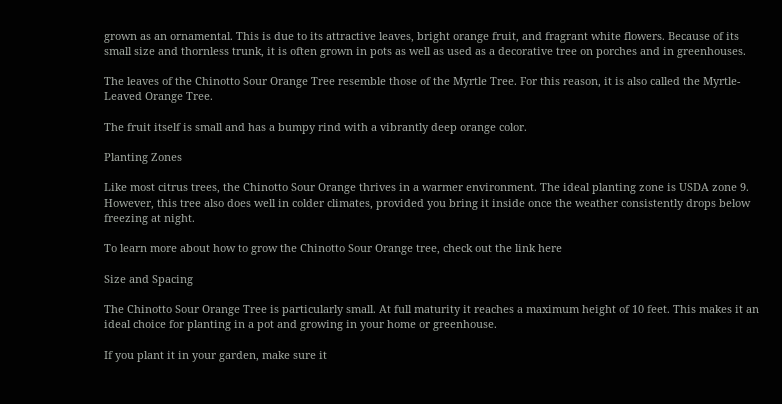grown as an ornamental. This is due to its attractive leaves, bright orange fruit, and fragrant white flowers. Because of its small size and thornless trunk, it is often grown in pots as well as used as a decorative tree on porches and in greenhouses.

The leaves of the Chinotto Sour Orange Tree resemble those of the Myrtle Tree. For this reason, it is also called the Myrtle-Leaved Orange Tree.

The fruit itself is small and has a bumpy rind with a vibrantly deep orange color.

Planting Zones

Like most citrus trees, the Chinotto Sour Orange thrives in a warmer environment. The ideal planting zone is USDA zone 9. However, this tree also does well in colder climates, provided you bring it inside once the weather consistently drops below freezing at night.

To learn more about how to grow the Chinotto Sour Orange tree, check out the link here

Size and Spacing

The Chinotto Sour Orange Tree is particularly small. At full maturity it reaches a maximum height of 10 feet. This makes it an ideal choice for planting in a pot and growing in your home or greenhouse.

If you plant it in your garden, make sure it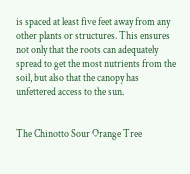is spaced at least five feet away from any other plants or structures. This ensures not only that the roots can adequately spread to get the most nutrients from the soil, but also that the canopy has unfettered access to the sun.


The Chinotto Sour Orange Tree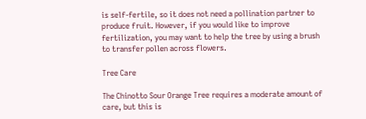is self-fertile, so it does not need a pollination partner to produce fruit. However, if you would like to improve fertilization, you may want to help the tree by using a brush to transfer pollen across flowers.

Tree Care

The Chinotto Sour Orange Tree requires a moderate amount of care, but this is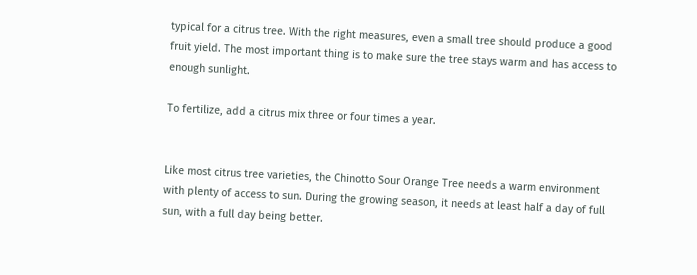typical for a citrus tree. With the right measures, even a small tree should produce a good fruit yield. The most important thing is to make sure the tree stays warm and has access to enough sunlight.

To fertilize, add a citrus mix three or four times a year.


Like most citrus tree varieties, the Chinotto Sour Orange Tree needs a warm environment with plenty of access to sun. During the growing season, it needs at least half a day of full sun, with a full day being better.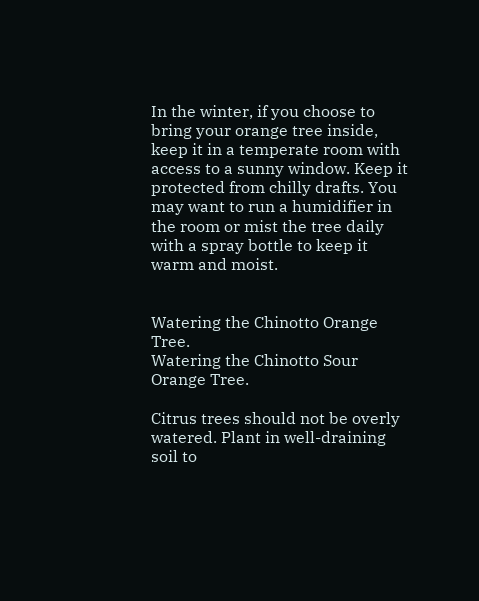In the winter, if you choose to bring your orange tree inside, keep it in a temperate room with access to a sunny window. Keep it protected from chilly drafts. You may want to run a humidifier in the room or mist the tree daily with a spray bottle to keep it warm and moist.


Watering the Chinotto Orange Tree.
Watering the Chinotto Sour Orange Tree.

Citrus trees should not be overly watered. Plant in well-draining soil to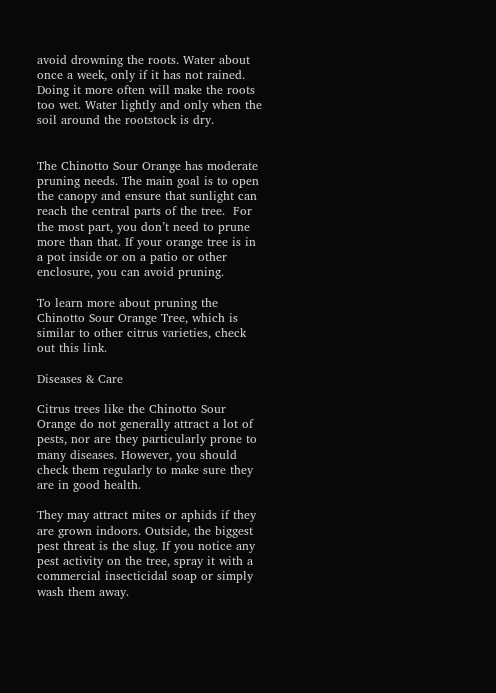avoid drowning the roots. Water about once a week, only if it has not rained. Doing it more often will make the roots too wet. Water lightly and only when the soil around the rootstock is dry.


The Chinotto Sour Orange has moderate pruning needs. The main goal is to open the canopy and ensure that sunlight can reach the central parts of the tree.  For the most part, you don’t need to prune more than that. If your orange tree is in a pot inside or on a patio or other enclosure, you can avoid pruning.

To learn more about pruning the Chinotto Sour Orange Tree, which is similar to other citrus varieties, check out this link.

Diseases & Care

Citrus trees like the Chinotto Sour Orange do not generally attract a lot of pests, nor are they particularly prone to many diseases. However, you should check them regularly to make sure they are in good health.

They may attract mites or aphids if they are grown indoors. Outside, the biggest pest threat is the slug. If you notice any pest activity on the tree, spray it with a commercial insecticidal soap or simply wash them away.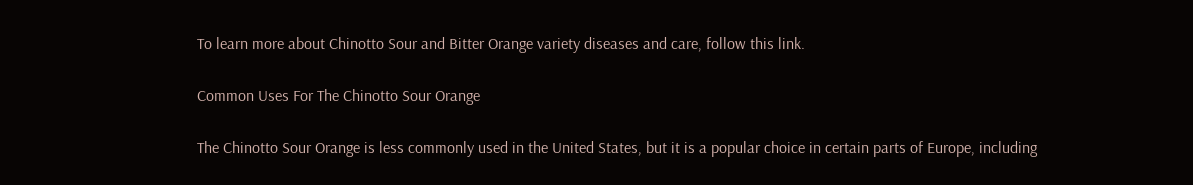To learn more about Chinotto Sour and Bitter Orange variety diseases and care, follow this link.

Common Uses For The Chinotto Sour Orange

The Chinotto Sour Orange is less commonly used in the United States, but it is a popular choice in certain parts of Europe, including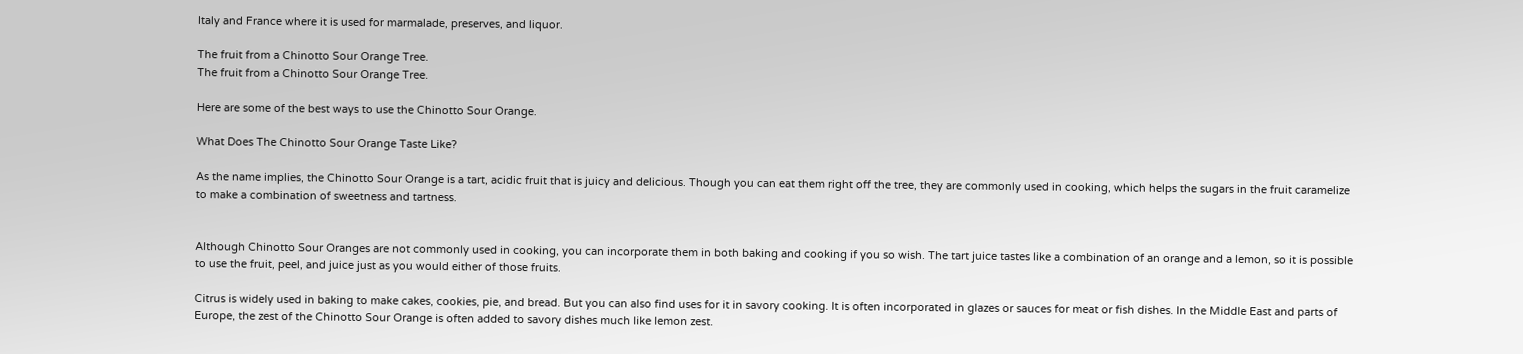Italy and France where it is used for marmalade, preserves, and liquor.

The fruit from a Chinotto Sour Orange Tree.
The fruit from a Chinotto Sour Orange Tree.

Here are some of the best ways to use the Chinotto Sour Orange.

What Does The Chinotto Sour Orange Taste Like?

As the name implies, the Chinotto Sour Orange is a tart, acidic fruit that is juicy and delicious. Though you can eat them right off the tree, they are commonly used in cooking, which helps the sugars in the fruit caramelize to make a combination of sweetness and tartness.


Although Chinotto Sour Oranges are not commonly used in cooking, you can incorporate them in both baking and cooking if you so wish. The tart juice tastes like a combination of an orange and a lemon, so it is possible to use the fruit, peel, and juice just as you would either of those fruits.

Citrus is widely used in baking to make cakes, cookies, pie, and bread. But you can also find uses for it in savory cooking. It is often incorporated in glazes or sauces for meat or fish dishes. In the Middle East and parts of Europe, the zest of the Chinotto Sour Orange is often added to savory dishes much like lemon zest.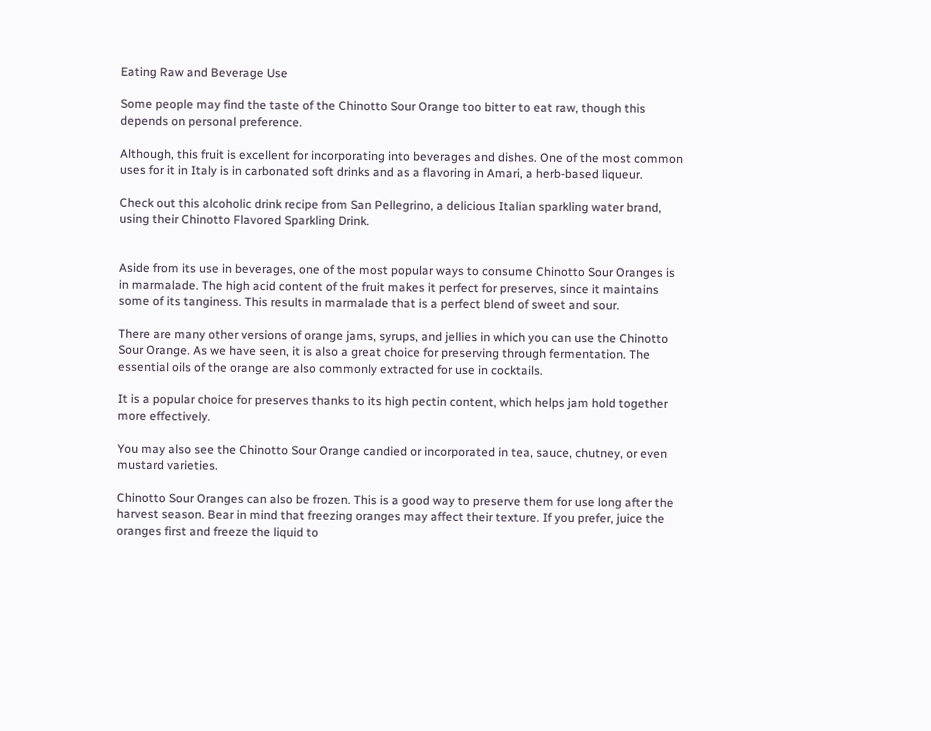Eating Raw and Beverage Use

Some people may find the taste of the Chinotto Sour Orange too bitter to eat raw, though this depends on personal preference.

Although, this fruit is excellent for incorporating into beverages and dishes. One of the most common uses for it in Italy is in carbonated soft drinks and as a flavoring in Amari, a herb-based liqueur.

Check out this alcoholic drink recipe from San Pellegrino, a delicious Italian sparkling water brand, using their Chinotto Flavored Sparkling Drink.


Aside from its use in beverages, one of the most popular ways to consume Chinotto Sour Oranges is in marmalade. The high acid content of the fruit makes it perfect for preserves, since it maintains some of its tanginess. This results in marmalade that is a perfect blend of sweet and sour.

There are many other versions of orange jams, syrups, and jellies in which you can use the Chinotto Sour Orange. As we have seen, it is also a great choice for preserving through fermentation. The essential oils of the orange are also commonly extracted for use in cocktails.

It is a popular choice for preserves thanks to its high pectin content, which helps jam hold together more effectively.

You may also see the Chinotto Sour Orange candied or incorporated in tea, sauce, chutney, or even mustard varieties.

Chinotto Sour Oranges can also be frozen. This is a good way to preserve them for use long after the harvest season. Bear in mind that freezing oranges may affect their texture. If you prefer, juice the oranges first and freeze the liquid to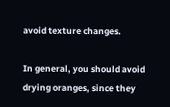avoid texture changes.

In general, you should avoid drying oranges, since they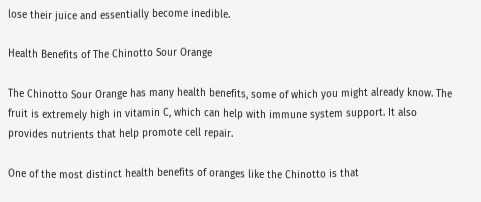lose their juice and essentially become inedible.

Health Benefits of The Chinotto Sour Orange

The Chinotto Sour Orange has many health benefits, some of which you might already know. The fruit is extremely high in vitamin C, which can help with immune system support. It also provides nutrients that help promote cell repair.

One of the most distinct health benefits of oranges like the Chinotto is that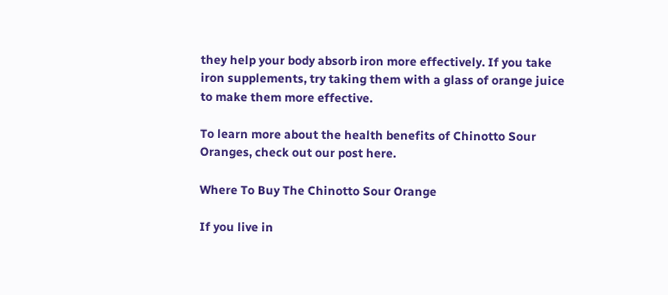they help your body absorb iron more effectively. If you take iron supplements, try taking them with a glass of orange juice to make them more effective.

To learn more about the health benefits of Chinotto Sour Oranges, check out our post here.

Where To Buy The Chinotto Sour Orange

If you live in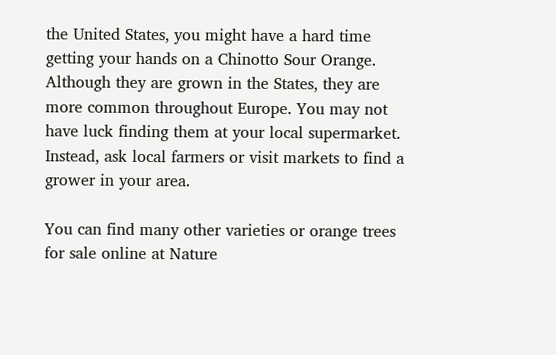the United States, you might have a hard time getting your hands on a Chinotto Sour Orange. Although they are grown in the States, they are more common throughout Europe. You may not have luck finding them at your local supermarket. Instead, ask local farmers or visit markets to find a grower in your area.

You can find many other varieties or orange trees for sale online at Nature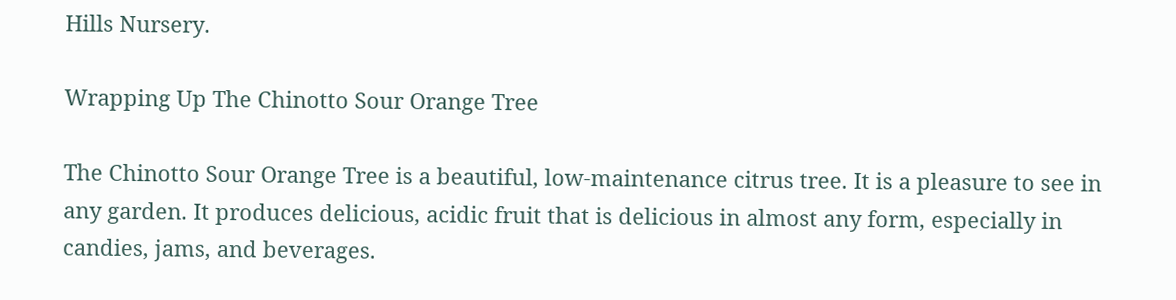Hills Nursery.

Wrapping Up The Chinotto Sour Orange Tree

The Chinotto Sour Orange Tree is a beautiful, low-maintenance citrus tree. It is a pleasure to see in any garden. It produces delicious, acidic fruit that is delicious in almost any form, especially in candies, jams, and beverages.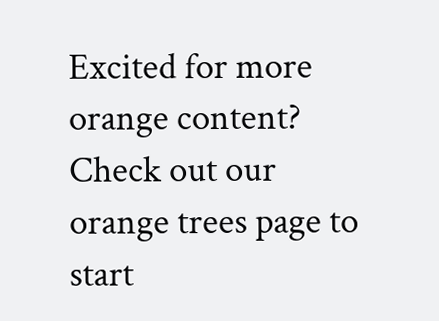Excited for more orange content? Check out our orange trees page to start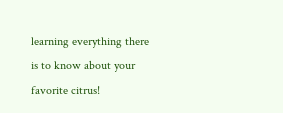learning everything there is to know about your favorite citrus!